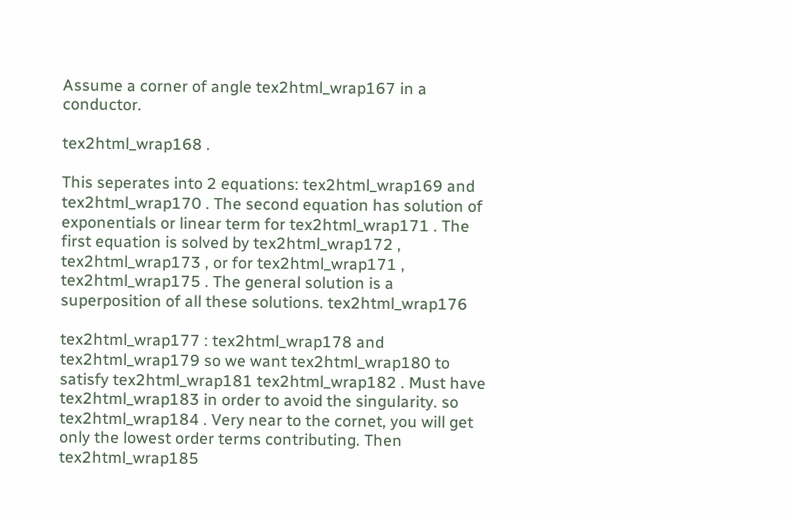Assume a corner of angle tex2html_wrap167 in a conductor.

tex2html_wrap168 .

This seperates into 2 equations: tex2html_wrap169 and tex2html_wrap170 . The second equation has solution of exponentials or linear term for tex2html_wrap171 . The first equation is solved by tex2html_wrap172 , tex2html_wrap173 , or for tex2html_wrap171 , tex2html_wrap175 . The general solution is a superposition of all these solutions. tex2html_wrap176

tex2html_wrap177 : tex2html_wrap178 and tex2html_wrap179 so we want tex2html_wrap180 to satisfy tex2html_wrap181 tex2html_wrap182 . Must have tex2html_wrap183 in order to avoid the singularity. so tex2html_wrap184 . Very near to the cornet, you will get only the lowest order terms contributing. Then tex2html_wrap185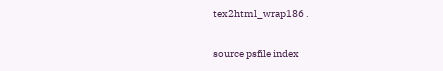tex2html_wrap186 .

source psfile index